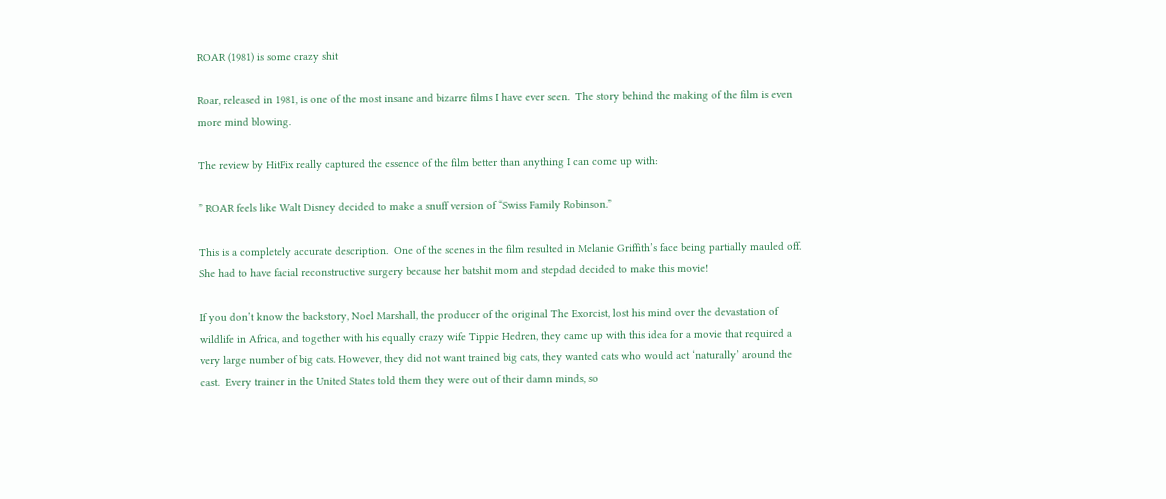ROAR (1981) is some crazy shit

Roar, released in 1981, is one of the most insane and bizarre films I have ever seen.  The story behind the making of the film is even more mind blowing.

The review by HitFix really captured the essence of the film better than anything I can come up with:

” ROAR feels like Walt Disney decided to make a snuff version of “Swiss Family Robinson.”

This is a completely accurate description.  One of the scenes in the film resulted in Melanie Griffith’s face being partially mauled off. She had to have facial reconstructive surgery because her batshit mom and stepdad decided to make this movie!

If you don’t know the backstory, Noel Marshall, the producer of the original The Exorcist, lost his mind over the devastation of wildlife in Africa, and together with his equally crazy wife Tippie Hedren, they came up with this idea for a movie that required a very large number of big cats. However, they did not want trained big cats, they wanted cats who would act ‘naturally’ around the cast.  Every trainer in the United States told them they were out of their damn minds, so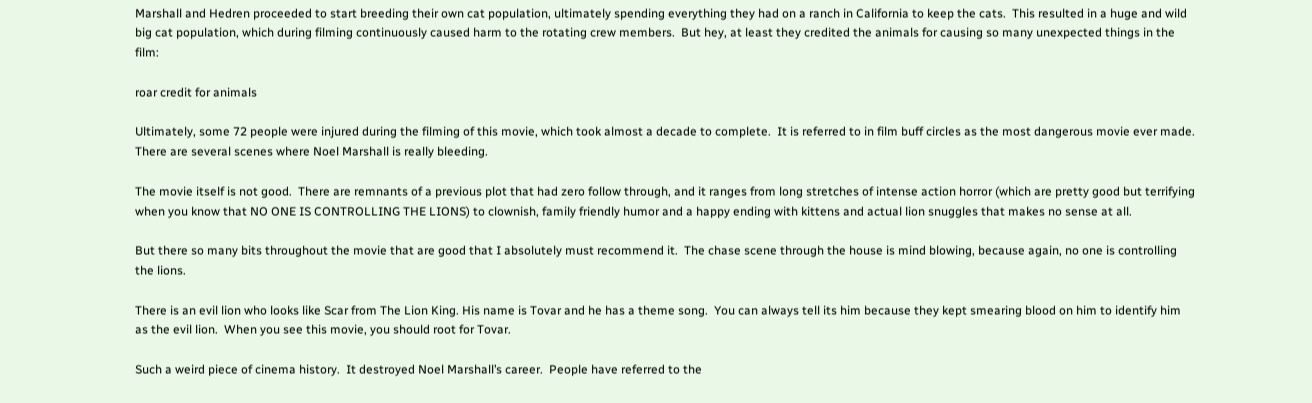Marshall and Hedren proceeded to start breeding their own cat population, ultimately spending everything they had on a ranch in California to keep the cats.  This resulted in a huge and wild big cat population, which during filming continuously caused harm to the rotating crew members.  But hey, at least they credited the animals for causing so many unexpected things in the film:

roar credit for animals

Ultimately, some 72 people were injured during the filming of this movie, which took almost a decade to complete.  It is referred to in film buff circles as the most dangerous movie ever made.  There are several scenes where Noel Marshall is really bleeding.

The movie itself is not good.  There are remnants of a previous plot that had zero follow through, and it ranges from long stretches of intense action horror (which are pretty good but terrifying when you know that NO ONE IS CONTROLLING THE LIONS) to clownish, family friendly humor and a happy ending with kittens and actual lion snuggles that makes no sense at all.

But there so many bits throughout the movie that are good that I absolutely must recommend it.  The chase scene through the house is mind blowing, because again, no one is controlling the lions.

There is an evil lion who looks like Scar from The Lion King. His name is Tovar and he has a theme song.  You can always tell its him because they kept smearing blood on him to identify him as the evil lion.  When you see this movie, you should root for Tovar.

Such a weird piece of cinema history.  It destroyed Noel Marshall’s career.  People have referred to the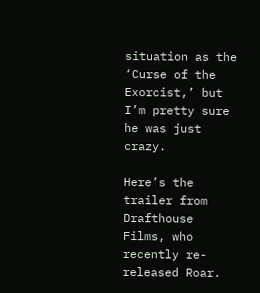situation as the ‘Curse of the Exorcist,’ but I’m pretty sure he was just crazy.

Here’s the trailer from Drafthouse Films, who recently re-released Roar.